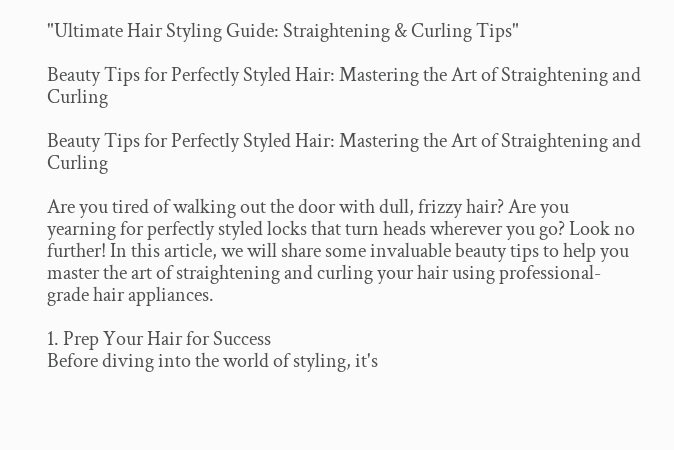"Ultimate Hair Styling Guide: Straightening & Curling Tips"

Beauty Tips for Perfectly Styled Hair: Mastering the Art of Straightening and Curling

Beauty Tips for Perfectly Styled Hair: Mastering the Art of Straightening and Curling

Are you tired of walking out the door with dull, frizzy hair? Are you yearning for perfectly styled locks that turn heads wherever you go? Look no further! In this article, we will share some invaluable beauty tips to help you master the art of straightening and curling your hair using professional-grade hair appliances.

1. Prep Your Hair for Success
Before diving into the world of styling, it's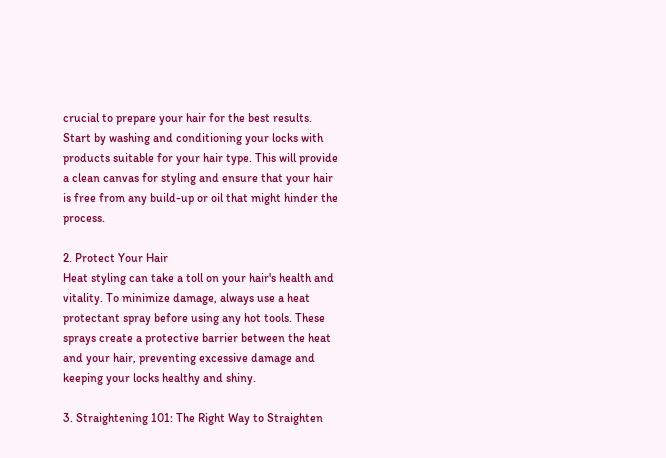crucial to prepare your hair for the best results. Start by washing and conditioning your locks with products suitable for your hair type. This will provide a clean canvas for styling and ensure that your hair is free from any build-up or oil that might hinder the process.

2. Protect Your Hair
Heat styling can take a toll on your hair's health and vitality. To minimize damage, always use a heat protectant spray before using any hot tools. These sprays create a protective barrier between the heat and your hair, preventing excessive damage and keeping your locks healthy and shiny.

3. Straightening 101: The Right Way to Straighten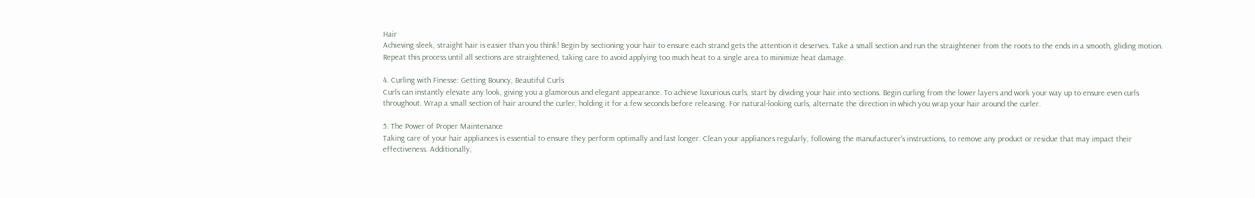Hair
Achieving sleek, straight hair is easier than you think! Begin by sectioning your hair to ensure each strand gets the attention it deserves. Take a small section and run the straightener from the roots to the ends in a smooth, gliding motion. Repeat this process until all sections are straightened, taking care to avoid applying too much heat to a single area to minimize heat damage.

4. Curling with Finesse: Getting Bouncy, Beautiful Curls
Curls can instantly elevate any look, giving you a glamorous and elegant appearance. To achieve luxurious curls, start by dividing your hair into sections. Begin curling from the lower layers and work your way up to ensure even curls throughout. Wrap a small section of hair around the curler, holding it for a few seconds before releasing. For natural-looking curls, alternate the direction in which you wrap your hair around the curler.

5. The Power of Proper Maintenance
Taking care of your hair appliances is essential to ensure they perform optimally and last longer. Clean your appliances regularly, following the manufacturer's instructions, to remove any product or residue that may impact their effectiveness. Additionally,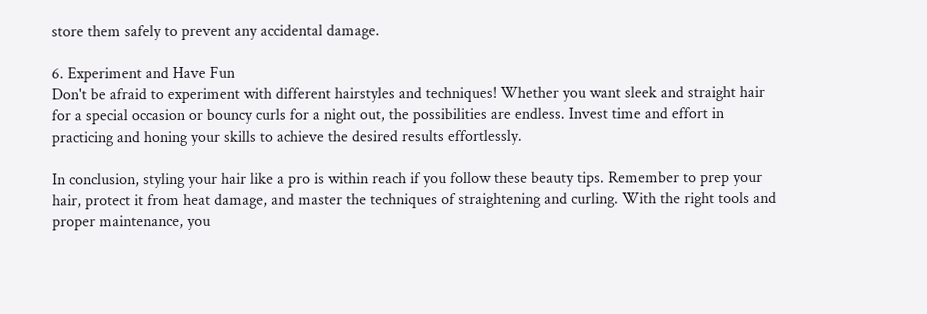store them safely to prevent any accidental damage.

6. Experiment and Have Fun
Don't be afraid to experiment with different hairstyles and techniques! Whether you want sleek and straight hair for a special occasion or bouncy curls for a night out, the possibilities are endless. Invest time and effort in practicing and honing your skills to achieve the desired results effortlessly.

In conclusion, styling your hair like a pro is within reach if you follow these beauty tips. Remember to prep your hair, protect it from heat damage, and master the techniques of straightening and curling. With the right tools and proper maintenance, you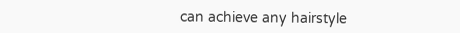can achieve any hairstyle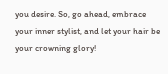you desire. So, go ahead, embrace your inner stylist, and let your hair be your crowning glory!